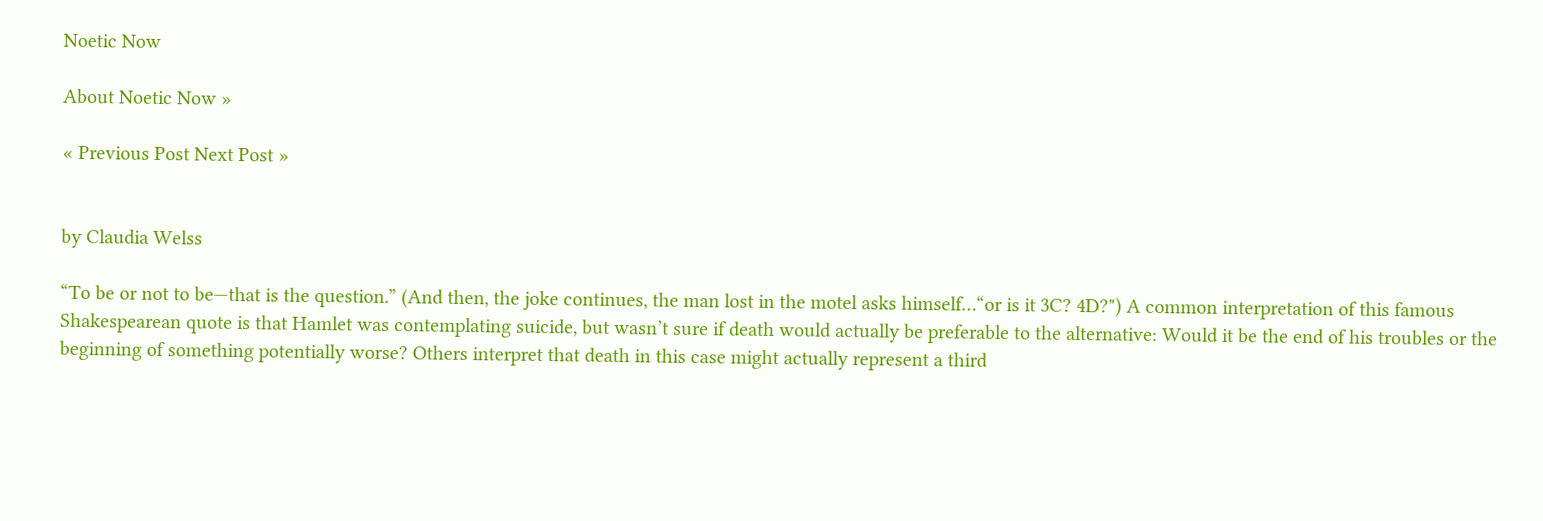Noetic Now

About Noetic Now »

« Previous Post Next Post »


by Claudia Welss

“To be or not to be—that is the question.” (And then, the joke continues, the man lost in the motel asks himself…“or is it 3C? 4D?") A common interpretation of this famous Shakespearean quote is that Hamlet was contemplating suicide, but wasn’t sure if death would actually be preferable to the alternative: Would it be the end of his troubles or the beginning of something potentially worse? Others interpret that death in this case might actually represent a third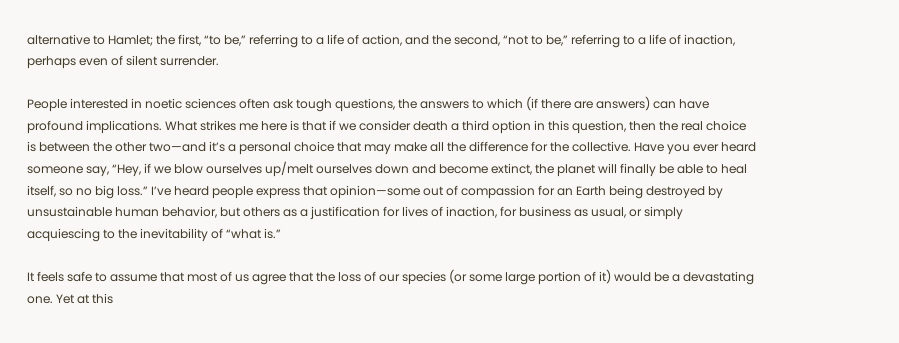alternative to Hamlet; the first, “to be,” referring to a life of action, and the second, “not to be,” referring to a life of inaction, perhaps even of silent surrender.

People interested in noetic sciences often ask tough questions, the answers to which (if there are answers) can have profound implications. What strikes me here is that if we consider death a third option in this question, then the real choice is between the other two—and it’s a personal choice that may make all the difference for the collective. Have you ever heard someone say, “Hey, if we blow ourselves up/melt ourselves down and become extinct, the planet will finally be able to heal itself, so no big loss.” I’ve heard people express that opinion—some out of compassion for an Earth being destroyed by unsustainable human behavior, but others as a justification for lives of inaction, for business as usual, or simply acquiescing to the inevitability of “what is.”

It feels safe to assume that most of us agree that the loss of our species (or some large portion of it) would be a devastating one. Yet at this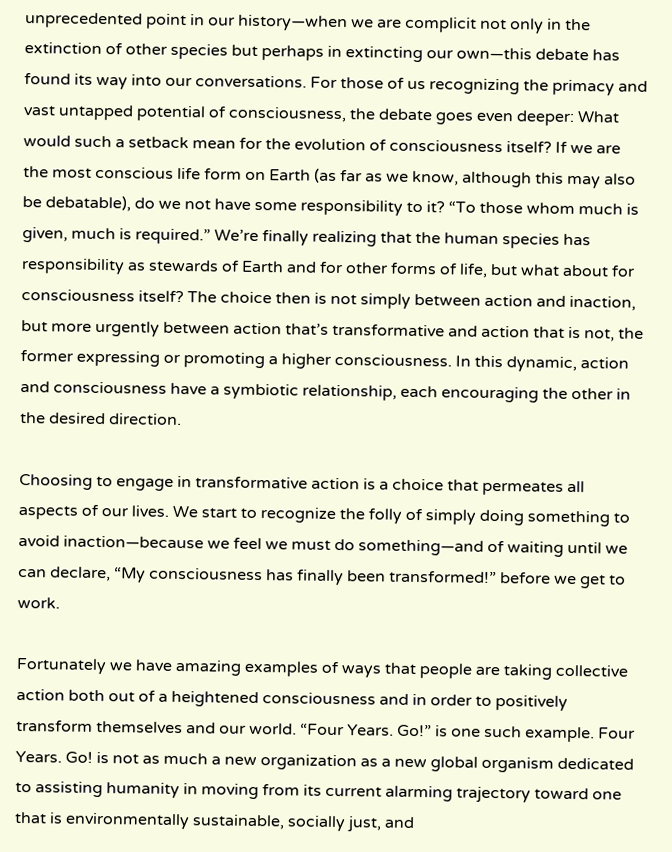unprecedented point in our history—when we are complicit not only in the extinction of other species but perhaps in extincting our own—this debate has found its way into our conversations. For those of us recognizing the primacy and vast untapped potential of consciousness, the debate goes even deeper: What would such a setback mean for the evolution of consciousness itself? If we are the most conscious life form on Earth (as far as we know, although this may also be debatable), do we not have some responsibility to it? “To those whom much is given, much is required.” We’re finally realizing that the human species has responsibility as stewards of Earth and for other forms of life, but what about for consciousness itself? The choice then is not simply between action and inaction, but more urgently between action that’s transformative and action that is not, the former expressing or promoting a higher consciousness. In this dynamic, action and consciousness have a symbiotic relationship, each encouraging the other in the desired direction.

Choosing to engage in transformative action is a choice that permeates all aspects of our lives. We start to recognize the folly of simply doing something to avoid inaction—because we feel we must do something—and of waiting until we can declare, “My consciousness has finally been transformed!” before we get to work.

Fortunately we have amazing examples of ways that people are taking collective action both out of a heightened consciousness and in order to positively transform themselves and our world. “Four Years. Go!” is one such example. Four Years. Go! is not as much a new organization as a new global organism dedicated to assisting humanity in moving from its current alarming trajectory toward one that is environmentally sustainable, socially just, and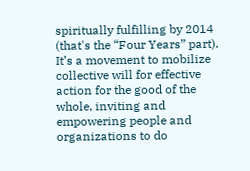spiritually fulfilling by 2014 (that's the “Four Years” part). It’s a movement to mobilize collective will for effective action for the good of the whole, inviting and empowering people and organizations to do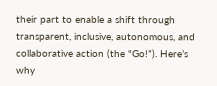their part to enable a shift through transparent, inclusive, autonomous, and collaborative action (the "Go!”). Here’s why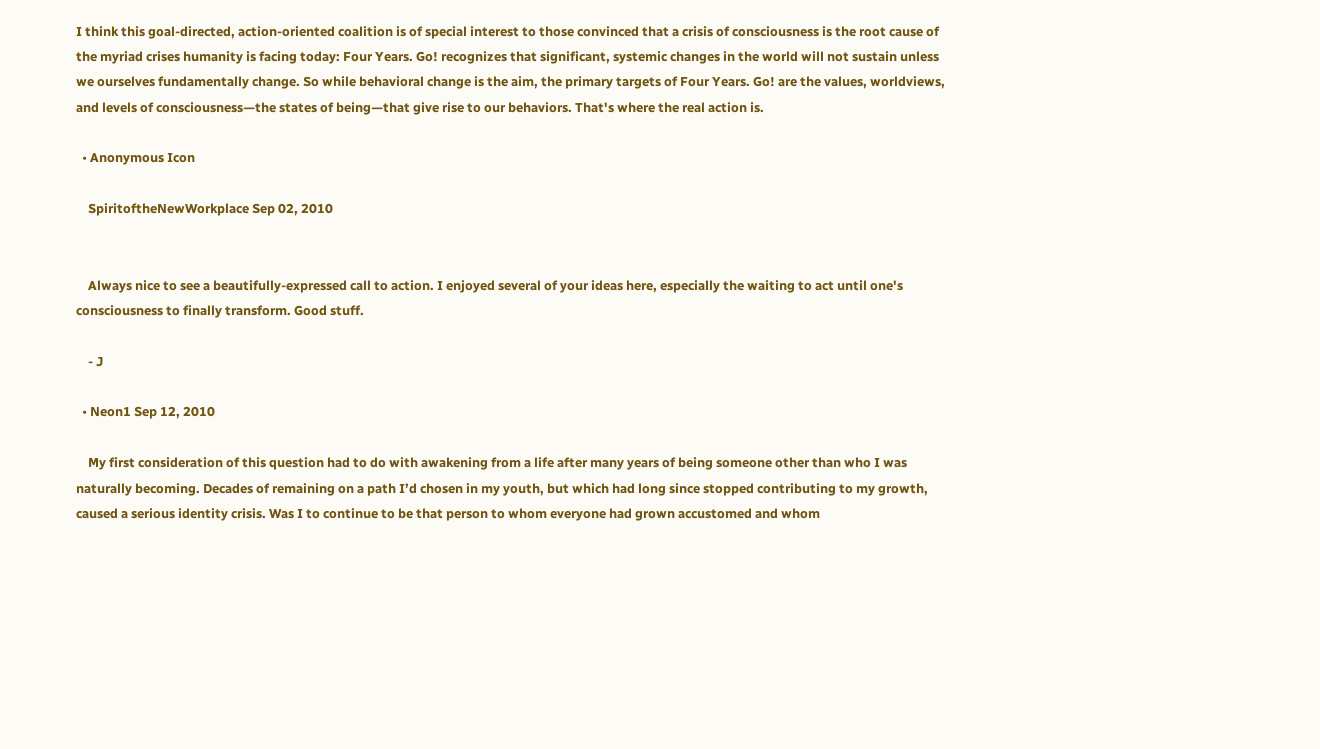I think this goal-directed, action-oriented coalition is of special interest to those convinced that a crisis of consciousness is the root cause of the myriad crises humanity is facing today: Four Years. Go! recognizes that significant, systemic changes in the world will not sustain unless we ourselves fundamentally change. So while behavioral change is the aim, the primary targets of Four Years. Go! are the values, worldviews, and levels of consciousness—the states of being—that give rise to our behaviors. That's where the real action is.

  • Anonymous Icon

    SpiritoftheNewWorkplace Sep 02, 2010


    Always nice to see a beautifully-expressed call to action. I enjoyed several of your ideas here, especially the waiting to act until one's consciousness to finally transform. Good stuff.

    - J

  • Neon1 Sep 12, 2010

    My first consideration of this question had to do with awakening from a life after many years of being someone other than who I was naturally becoming. Decades of remaining on a path I’d chosen in my youth, but which had long since stopped contributing to my growth, caused a serious identity crisis. Was I to continue to be that person to whom everyone had grown accustomed and whom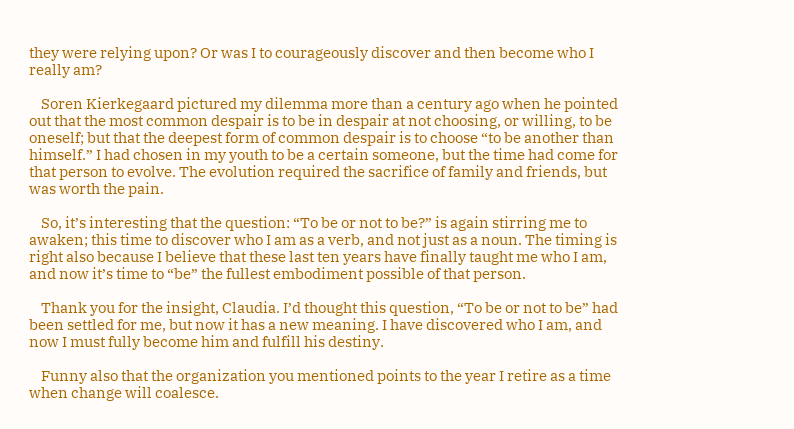they were relying upon? Or was I to courageously discover and then become who I really am?

    Soren Kierkegaard pictured my dilemma more than a century ago when he pointed out that the most common despair is to be in despair at not choosing, or willing, to be oneself; but that the deepest form of common despair is to choose “to be another than himself.” I had chosen in my youth to be a certain someone, but the time had come for that person to evolve. The evolution required the sacrifice of family and friends, but was worth the pain.

    So, it’s interesting that the question: “To be or not to be?” is again stirring me to awaken; this time to discover who I am as a verb, and not just as a noun. The timing is right also because I believe that these last ten years have finally taught me who I am, and now it’s time to “be” the fullest embodiment possible of that person.

    Thank you for the insight, Claudia. I’d thought this question, “To be or not to be” had been settled for me, but now it has a new meaning. I have discovered who I am, and now I must fully become him and fulfill his destiny.

    Funny also that the organization you mentioned points to the year I retire as a time when change will coalesce.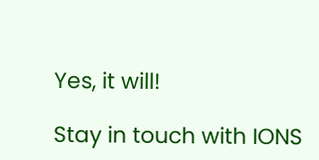Yes, it will!

Stay in touch with IONS